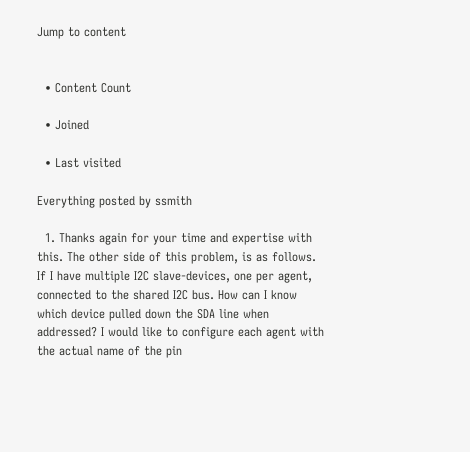Jump to content


  • Content Count

  • Joined

  • Last visited

Everything posted by ssmith

  1. Thanks again for your time and expertise with this. The other side of this problem, is as follows. If I have multiple I2C slave-devices, one per agent, connected to the shared I2C bus. How can I know which device pulled down the SDA line when addressed? I would like to configure each agent with the actual name of the pin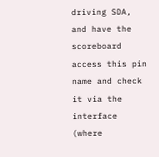driving SDA, and have the scoreboard access this pin name and check it via the interface (where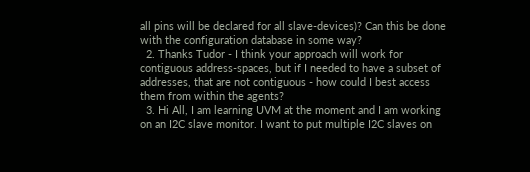all pins will be declared for all slave-devices)? Can this be done with the configuration database in some way?
  2. Thanks Tudor - I think your approach will work for contiguous address-spaces, but if I needed to have a subset of addresses, that are not contiguous - how could I best access them from within the agents?
  3. Hi All, I am learning UVM at the moment and I am working on an I2C slave monitor. I want to put multiple I2C slaves on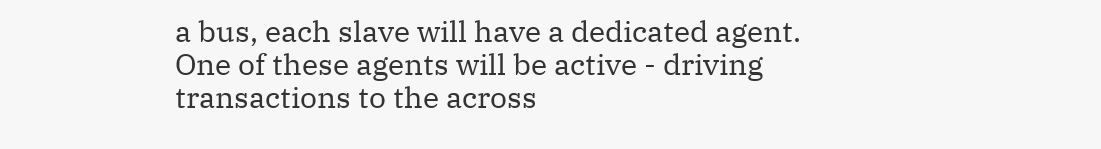a bus, each slave will have a dedicated agent. One of these agents will be active - driving transactions to the across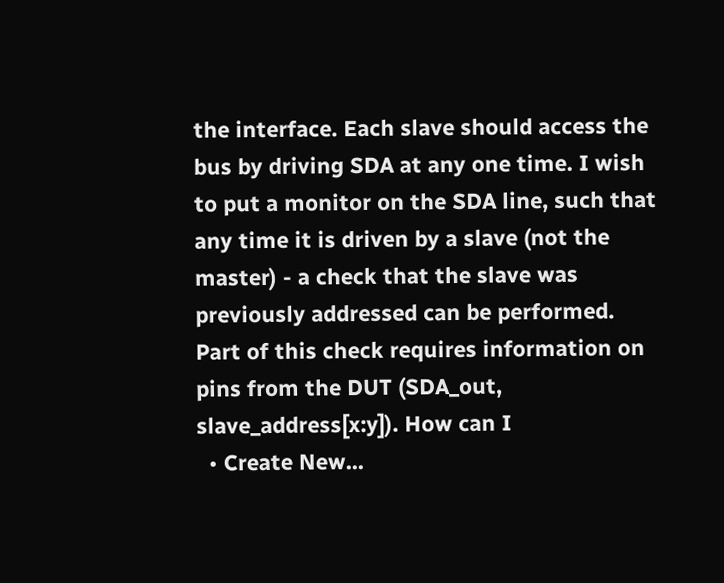the interface. Each slave should access the bus by driving SDA at any one time. I wish to put a monitor on the SDA line, such that any time it is driven by a slave (not the master) - a check that the slave was previously addressed can be performed. Part of this check requires information on pins from the DUT (SDA_out, slave_address[x:y]). How can I
  • Create New...